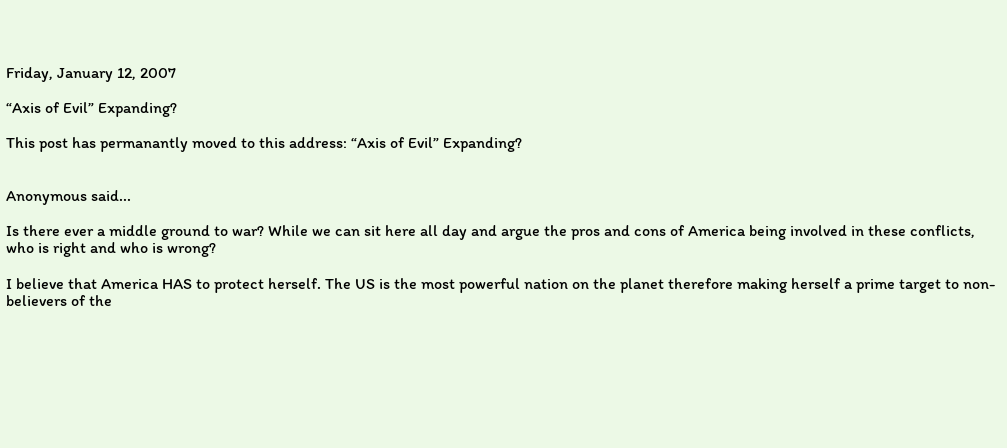Friday, January 12, 2007

“Axis of Evil” Expanding?

This post has permanantly moved to this address: “Axis of Evil” Expanding?


Anonymous said...

Is there ever a middle ground to war? While we can sit here all day and argue the pros and cons of America being involved in these conflicts, who is right and who is wrong?

I believe that America HAS to protect herself. The US is the most powerful nation on the planet therefore making herself a prime target to non-believers of the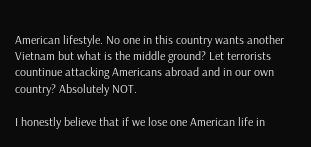American lifestyle. No one in this country wants another Vietnam but what is the middle ground? Let terrorists countinue attacking Americans abroad and in our own country? Absolutely NOT.

I honestly believe that if we lose one American life in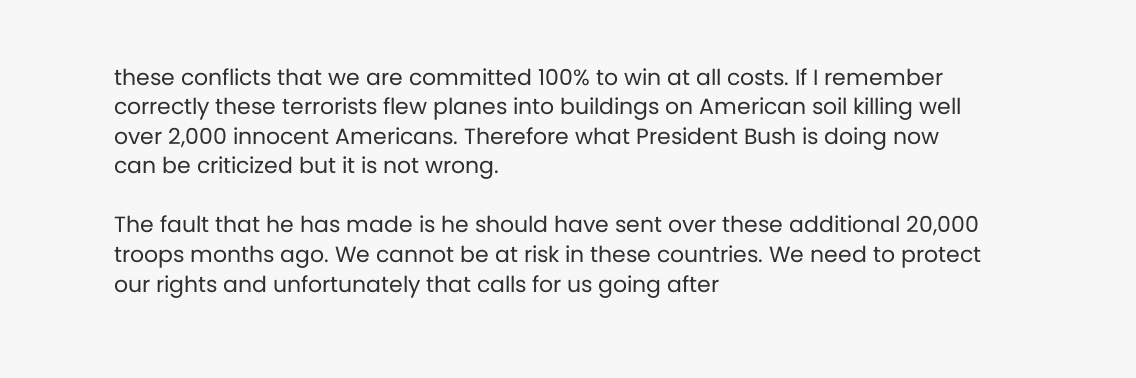these conflicts that we are committed 100% to win at all costs. If I remember correctly these terrorists flew planes into buildings on American soil killing well over 2,000 innocent Americans. Therefore what President Bush is doing now can be criticized but it is not wrong.

The fault that he has made is he should have sent over these additional 20,000 troops months ago. We cannot be at risk in these countries. We need to protect our rights and unfortunately that calls for us going after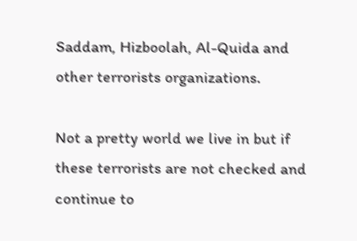Saddam, Hizboolah, Al-Quida and other terrorists organizations.

Not a pretty world we live in but if these terrorists are not checked and continue to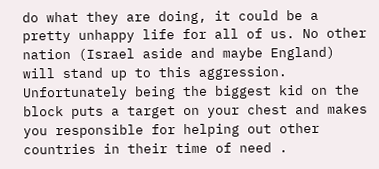do what they are doing, it could be a pretty unhappy life for all of us. No other nation (Israel aside and maybe England) will stand up to this aggression. Unfortunately being the biggest kid on the block puts a target on your chest and makes you responsible for helping out other countries in their time of need .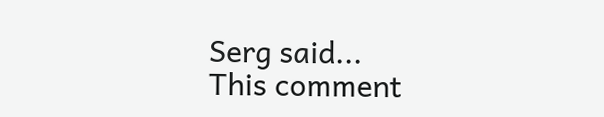Serg said...
This comment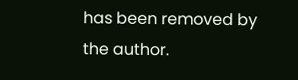has been removed by the author.